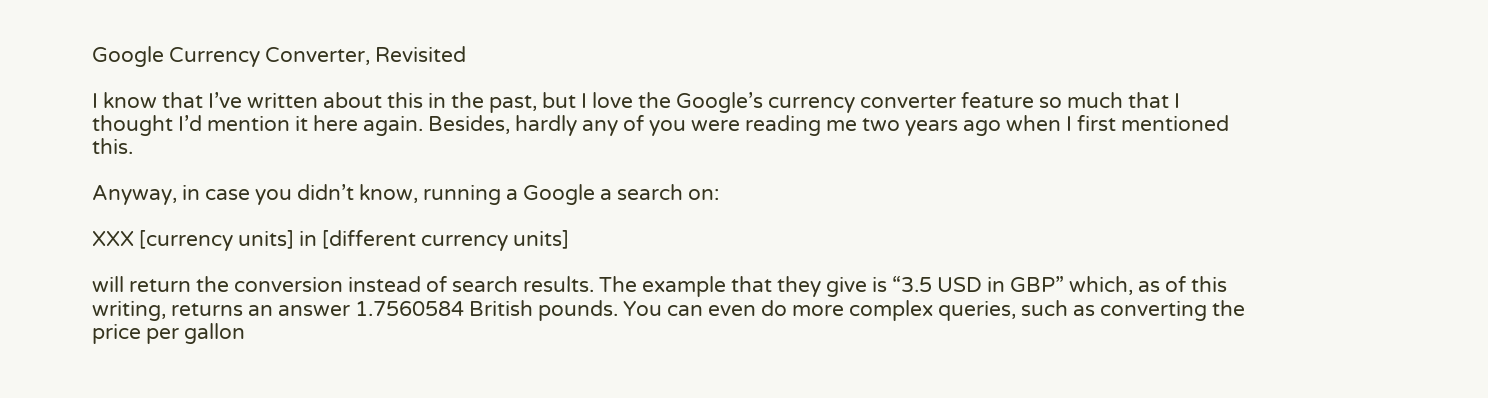Google Currency Converter, Revisited

I know that I’ve written about this in the past, but I love the Google’s currency converter feature so much that I thought I’d mention it here again. Besides, hardly any of you were reading me two years ago when I first mentioned this.

Anyway, in case you didn’t know, running a Google a search on:

XXX [currency units] in [different currency units]

will return the conversion instead of search results. The example that they give is “3.5 USD in GBP” which, as of this writing, returns an answer 1.7560584 British pounds. You can even do more complex queries, such as converting the price per gallon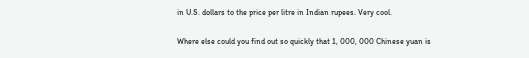in U.S. dollars to the price per litre in Indian rupees. Very cool.

Where else could you find out so quickly that 1, 000, 000 Chinese yuan is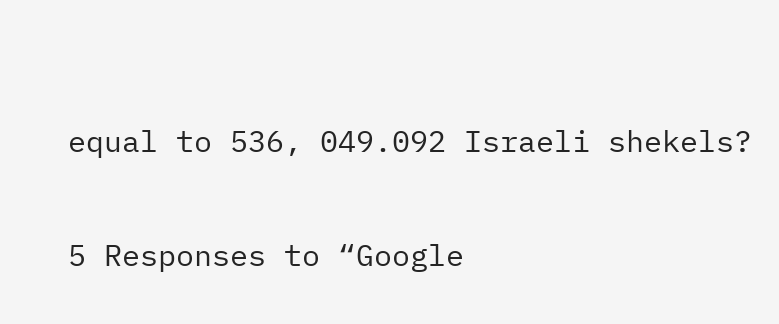equal to 536, 049.092 Israeli shekels?

5 Responses to “Google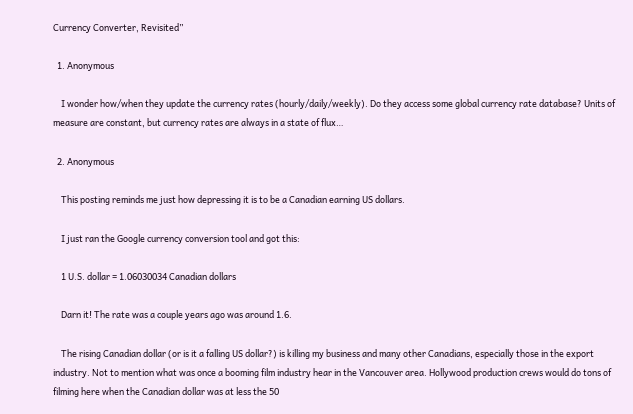Currency Converter, Revisited”

  1. Anonymous

    I wonder how/when they update the currency rates (hourly/daily/weekly). Do they access some global currency rate database? Units of measure are constant, but currency rates are always in a state of flux…

  2. Anonymous

    This posting reminds me just how depressing it is to be a Canadian earning US dollars.

    I just ran the Google currency conversion tool and got this:

    1 U.S. dollar = 1.06030034 Canadian dollars

    Darn it! The rate was a couple years ago was around 1.6.

    The rising Canadian dollar (or is it a falling US dollar?) is killing my business and many other Canadians, especially those in the export industry. Not to mention what was once a booming film industry hear in the Vancouver area. Hollywood production crews would do tons of filming here when the Canadian dollar was at less the 50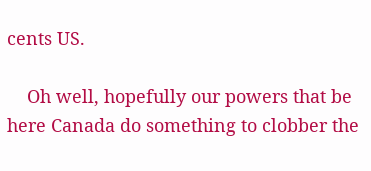cents US.

    Oh well, hopefully our powers that be here Canada do something to clobber the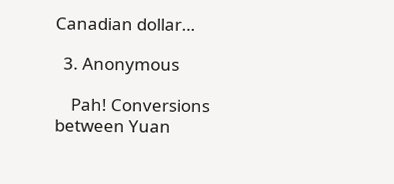Canadian dollar…

  3. Anonymous

    Pah! Conversions between Yuan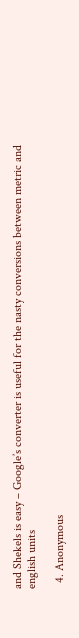and Shekels is easy – Google’s converter is useful for the nasty conversions between metric and english units

  4. Anonymous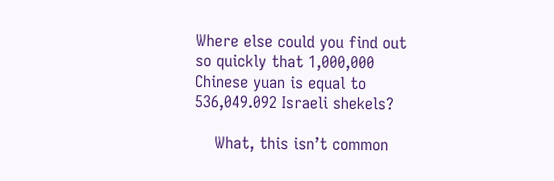Where else could you find out so quickly that 1,000,000 Chinese yuan is equal to 536,049.092 Israeli shekels?

    What, this isn’t common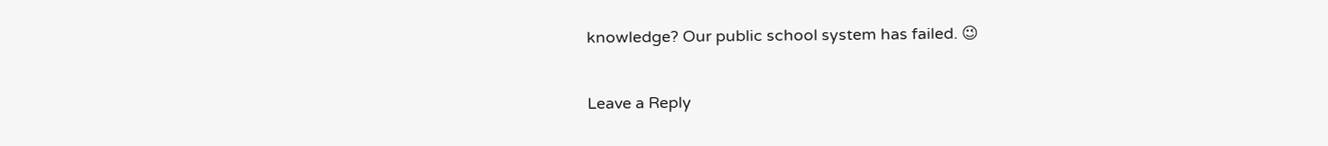knowledge? Our public school system has failed. 😉

Leave a Reply